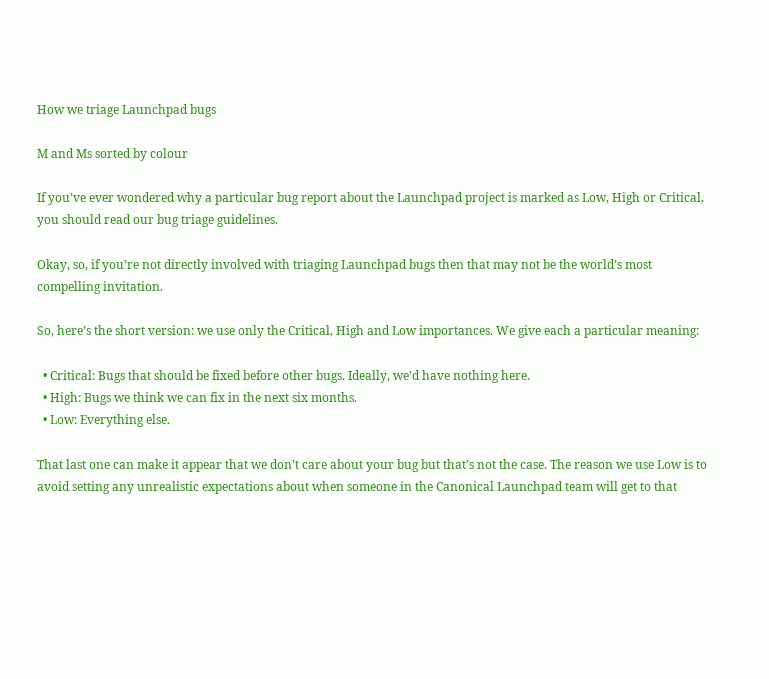How we triage Launchpad bugs

M and Ms sorted by colour

If you’ve ever wondered why a particular bug report about the Launchpad project is marked as Low, High or Critical, you should read our bug triage guidelines.

Okay, so, if you’re not directly involved with triaging Launchpad bugs then that may not be the world’s most compelling invitation.

So, here’s the short version: we use only the Critical, High and Low importances. We give each a particular meaning:

  • Critical: Bugs that should be fixed before other bugs. Ideally, we’d have nothing here.
  • High: Bugs we think we can fix in the next six months.
  • Low: Everything else.

That last one can make it appear that we don’t care about your bug but that’s not the case. The reason we use Low is to avoid setting any unrealistic expectations about when someone in the Canonical Launchpad team will get to that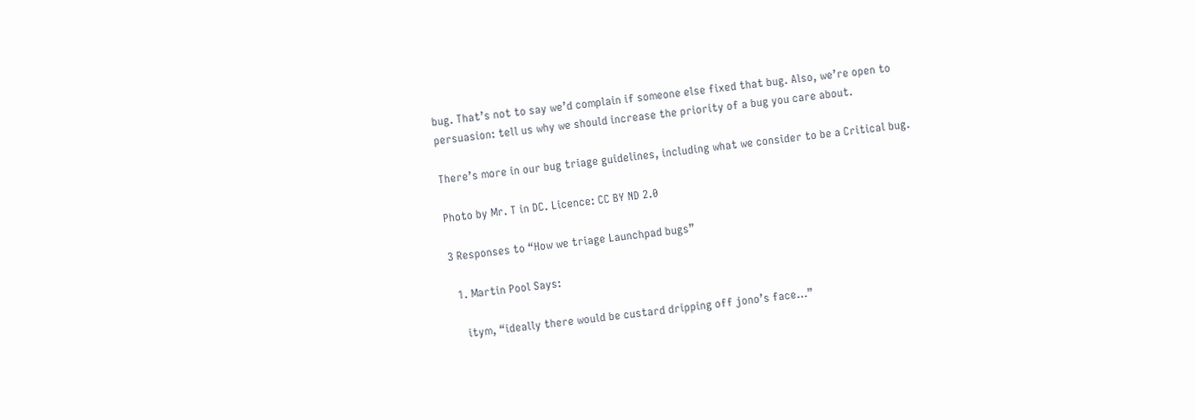bug. That’s not to say we’d complain if someone else fixed that bug. Also, we’re open to persuasion: tell us why we should increase the priority of a bug you care about.

There’s more in our bug triage guidelines, including what we consider to be a Critical bug.

Photo by Mr. T in DC. Licence: CC BY ND 2.0

3 Responses to “How we triage Launchpad bugs”

  1. Martin Pool Says:

    itym, “ideally there would be custard dripping off jono’s face…”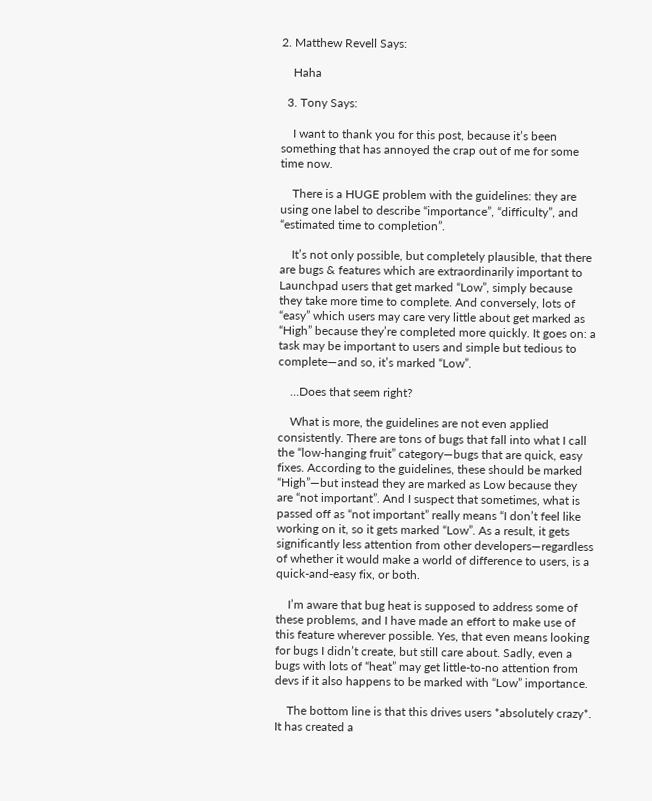2. Matthew Revell Says:

    Haha

  3. Tony Says:

    I want to thank you for this post, because it’s been something that has annoyed the crap out of me for some time now.

    There is a HUGE problem with the guidelines: they are using one label to describe “importance”, “difficulty”, and “estimated time to completion”.

    It’s not only possible, but completely plausible, that there are bugs & features which are extraordinarily important to Launchpad users that get marked “Low”, simply because they take more time to complete. And conversely, lots of “easy” which users may care very little about get marked as “High” because they’re completed more quickly. It goes on: a task may be important to users and simple but tedious to complete—and so, it’s marked “Low”.

    …Does that seem right?

    What is more, the guidelines are not even applied consistently. There are tons of bugs that fall into what I call the “low-hanging fruit” category—bugs that are quick, easy fixes. According to the guidelines, these should be marked “High”—but instead they are marked as Low because they are “not important”. And I suspect that sometimes, what is passed off as “not important” really means “I don’t feel like working on it, so it gets marked “Low”. As a result, it gets significantly less attention from other developers—regardless of whether it would make a world of difference to users, is a quick-and-easy fix, or both.

    I’m aware that bug heat is supposed to address some of these problems, and I have made an effort to make use of this feature wherever possible. Yes, that even means looking for bugs I didn’t create, but still care about. Sadly, even a bugs with lots of “heat” may get little-to-no attention from devs if it also happens to be marked with “Low” importance.

    The bottom line is that this drives users *absolutely crazy*. It has created a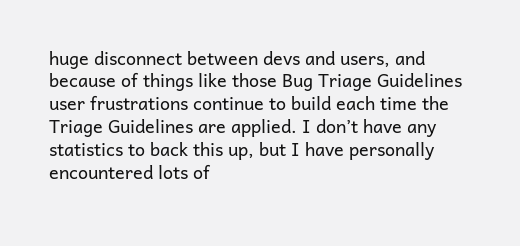huge disconnect between devs and users, and because of things like those Bug Triage Guidelines user frustrations continue to build each time the Triage Guidelines are applied. I don’t have any statistics to back this up, but I have personally encountered lots of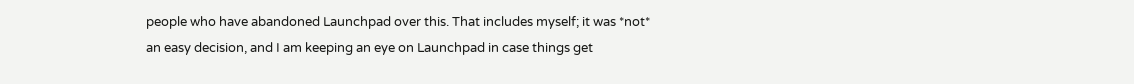people who have abandoned Launchpad over this. That includes myself; it was *not* an easy decision, and I am keeping an eye on Launchpad in case things get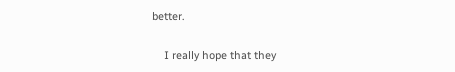better.

    I really hope that they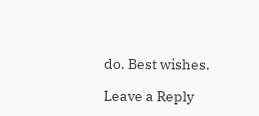do. Best wishes.

Leave a Reply